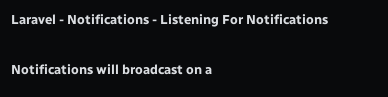Laravel - Notifications - Listening For Notifications

Notifications will broadcast on a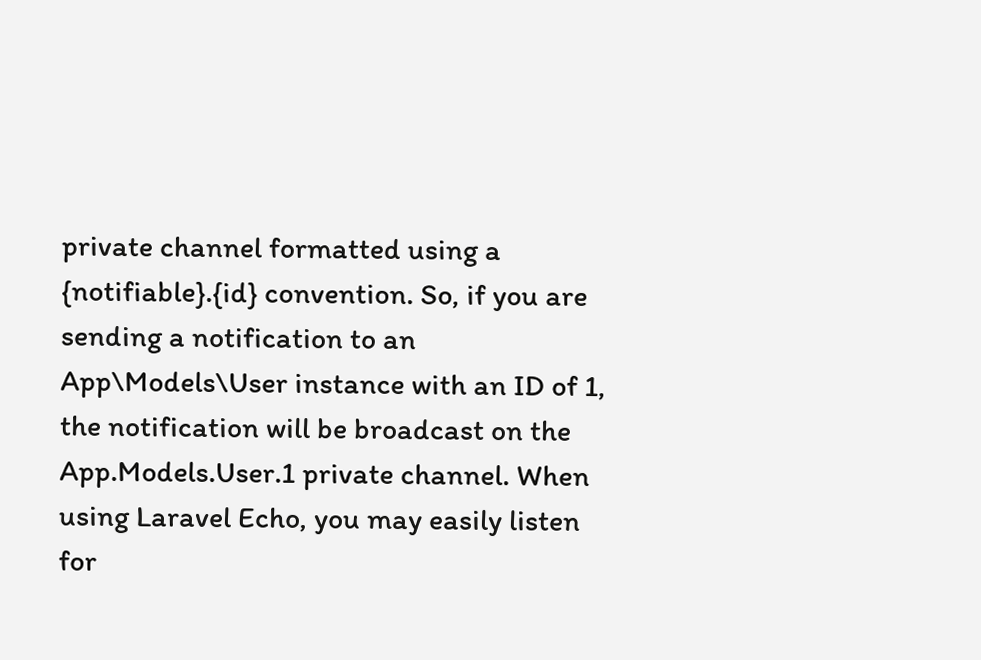private channel formatted using a {notifiable}.{id} convention. So, if you are sending a notification to an App\Models\User instance with an ID of 1, the notification will be broadcast on the App.Models.User.1 private channel. When using Laravel Echo, you may easily listen for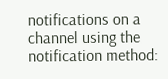notifications on a channel using the notification method: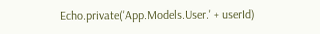Echo.private('App.Models.User.' + userId)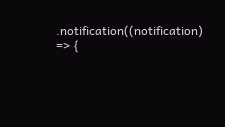.notification((notification) => {